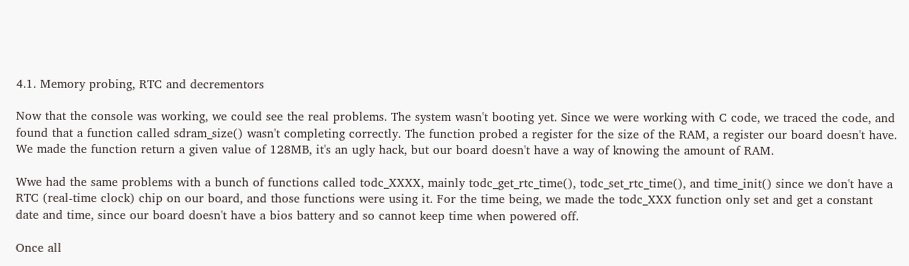4.1. Memory probing, RTC and decrementors

Now that the console was working, we could see the real problems. The system wasn't booting yet. Since we were working with C code, we traced the code, and found that a function called sdram_size() wasn't completing correctly. The function probed a register for the size of the RAM, a register our board doesn't have. We made the function return a given value of 128MB, it's an ugly hack, but our board doesn't have a way of knowing the amount of RAM.

Wwe had the same problems with a bunch of functions called todc_XXXX, mainly todc_get_rtc_time(), todc_set_rtc_time(), and time_init() since we don't have a RTC (real-time clock) chip on our board, and those functions were using it. For the time being, we made the todc_XXX function only set and get a constant date and time, since our board doesn't have a bios battery and so cannot keep time when powered off.

Once all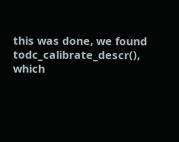this was done, we found todc_calibrate_descr(), which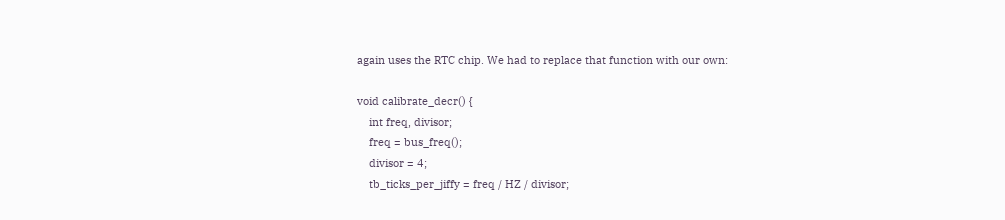again uses the RTC chip. We had to replace that function with our own:

void calibrate_decr() {
    int freq, divisor;
    freq = bus_freq();
    divisor = 4;
    tb_ticks_per_jiffy = freq / HZ / divisor;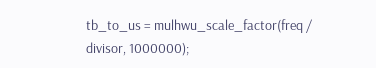tb_to_us = mulhwu_scale_factor(freq / divisor, 1000000);